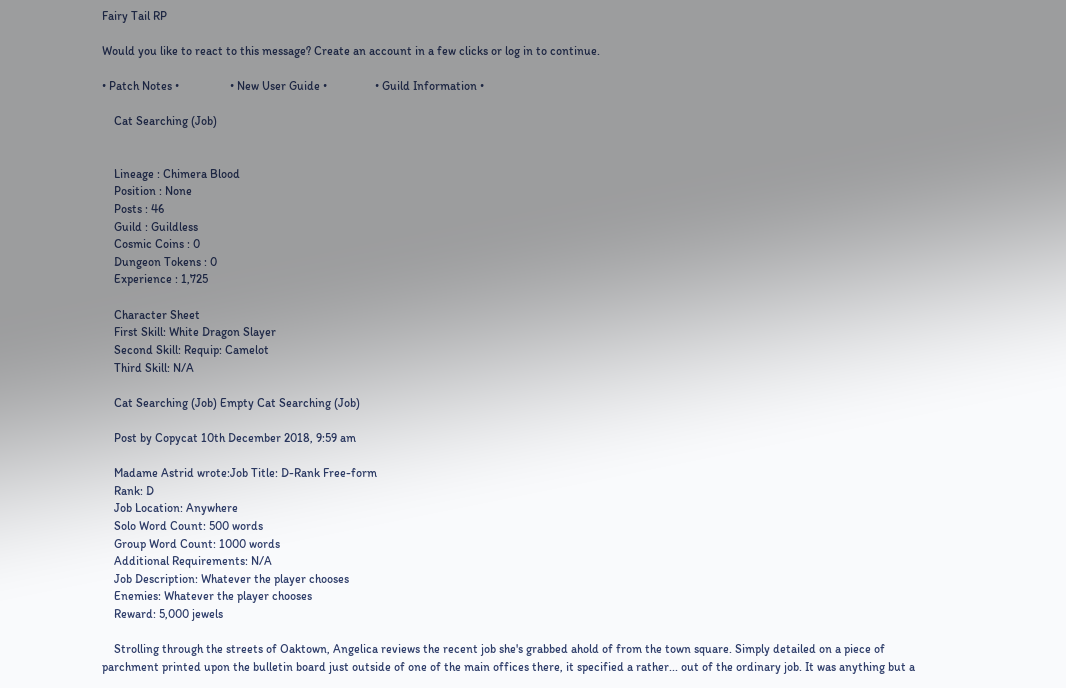Fairy Tail RP

Would you like to react to this message? Create an account in a few clicks or log in to continue.

• Patch Notes •                 • New User Guide •                • Guild Information •

    Cat Searching (Job)


    Lineage : Chimera Blood
    Position : None
    Posts : 46
    Guild : Guildless
    Cosmic Coins : 0
    Dungeon Tokens : 0
    Experience : 1,725

    Character Sheet
    First Skill: White Dragon Slayer
    Second Skill: Requip: Camelot
    Third Skill: N/A

    Cat Searching (Job) Empty Cat Searching (Job)

    Post by Copycat 10th December 2018, 9:59 am

    Madame Astrid wrote:Job Title: D-Rank Free-form
    Rank: D
    Job Location: Anywhere
    Solo Word Count: 500 words
    Group Word Count: 1000 words
    Additional Requirements: N/A
    Job Description: Whatever the player chooses
    Enemies: Whatever the player chooses
    Reward: 5,000 jewels

    Strolling through the streets of Oaktown, Angelica reviews the recent job she's grabbed ahold of from the town square. Simply detailed on a piece of parchment printed upon the bulletin board just outside of one of the main offices there, it specified a rather... out of the ordinary job. It was anything but a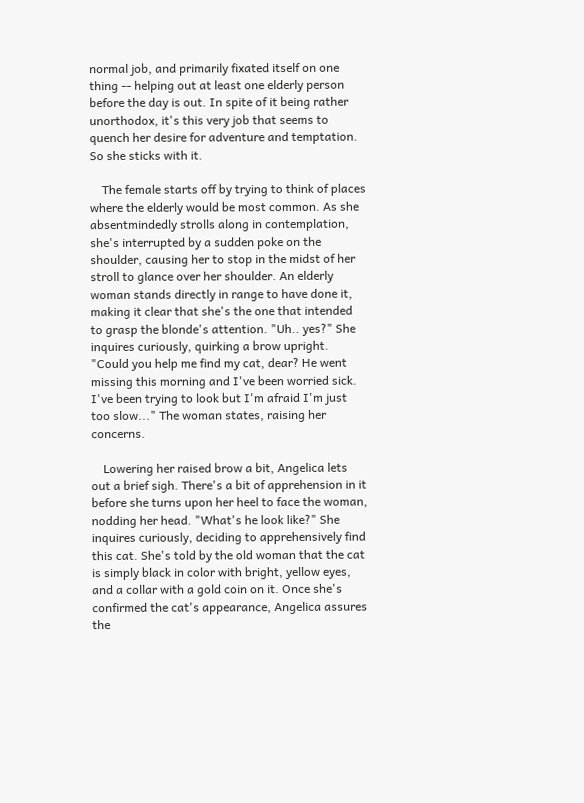normal job, and primarily fixated itself on one thing -- helping out at least one elderly person before the day is out. In spite of it being rather unorthodox, it's this very job that seems to quench her desire for adventure and temptation. So she sticks with it.

    The female starts off by trying to think of places where the elderly would be most common. As she absentmindedly strolls along in contemplation, she's interrupted by a sudden poke on the shoulder, causing her to stop in the midst of her stroll to glance over her shoulder. An elderly woman stands directly in range to have done it, making it clear that she's the one that intended to grasp the blonde's attention. "Uh.. yes?" She inquires curiously, quirking a brow upright. "Could you help me find my cat, dear? He went missing this morning and I've been worried sick. I've been trying to look but I'm afraid I'm just too slow..." The woman states, raising her concerns.

    Lowering her raised brow a bit, Angelica lets out a brief sigh. There's a bit of apprehension in it before she turns upon her heel to face the woman, nodding her head. "What's he look like?" She inquires curiously, deciding to apprehensively find this cat. She's told by the old woman that the cat is simply black in color with bright, yellow eyes, and a collar with a gold coin on it. Once she's confirmed the cat's appearance, Angelica assures the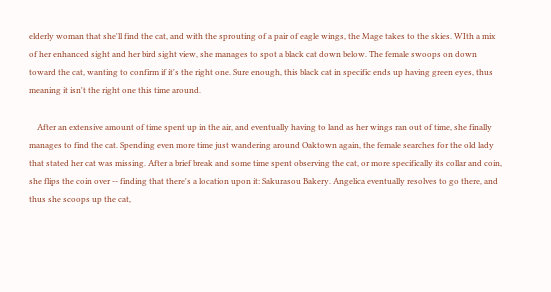elderly woman that she'll find the cat, and with the sprouting of a pair of eagle wings, the Mage takes to the skies. WIth a mix of her enhanced sight and her bird sight view, she manages to spot a black cat down below. The female swoops on down toward the cat, wanting to confirm if it's the right one. Sure enough, this black cat in specific ends up having green eyes, thus meaning it isn't the right one this time around.

    After an extensive amount of time spent up in the air, and eventually having to land as her wings ran out of time, she finally manages to find the cat. Spending even more time just wandering around Oaktown again, the female searches for the old lady that stated her cat was missing. After a brief break and some time spent observing the cat, or more specifically its collar and coin, she flips the coin over -- finding that there's a location upon it: Sakurasou Bakery. Angelica eventually resolves to go there, and thus she scoops up the cat,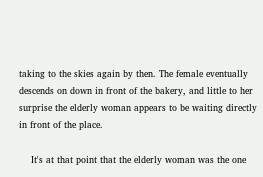taking to the skies again by then. The female eventually descends on down in front of the bakery, and little to her surprise the elderly woman appears to be waiting directly in front of the place.

    It's at that point that the elderly woman was the one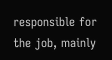responsible for the job, mainly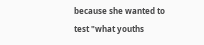because she wanted to test "what youths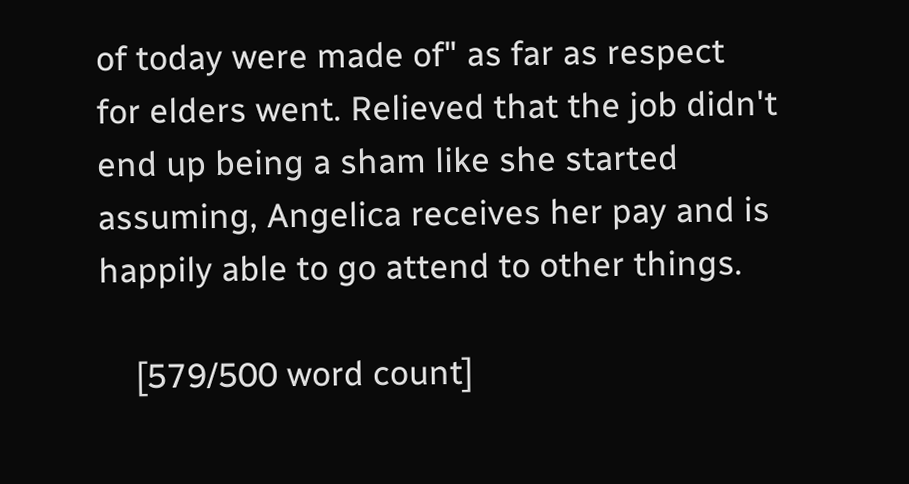of today were made of" as far as respect for elders went. Relieved that the job didn't end up being a sham like she started assuming, Angelica receives her pay and is happily able to go attend to other things.

    [579/500 word count]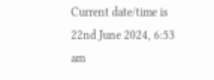Current date/time is 22nd June 2024, 6:53 am